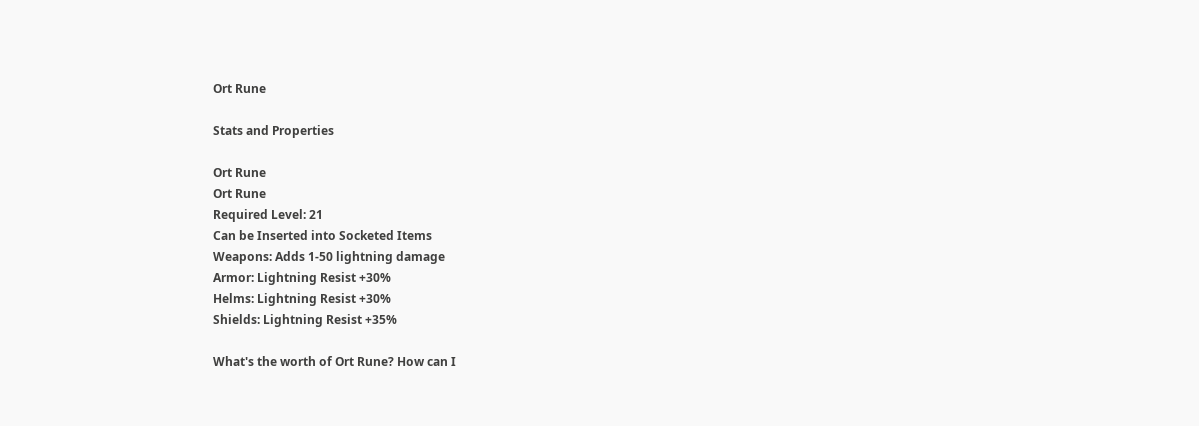Ort Rune

Stats and Properties

Ort Rune
Ort Rune
Required Level: 21
Can be Inserted into Socketed Items
Weapons: Adds 1-50 lightning damage
Armor: Lightning Resist +30%
Helms: Lightning Resist +30%
Shields: Lightning Resist +35%

What's the worth of Ort Rune? How can I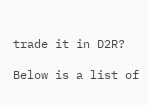trade it in D2R?

Below is a list of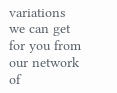variations we can get for you from our network of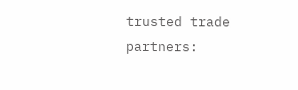trusted trade partners: